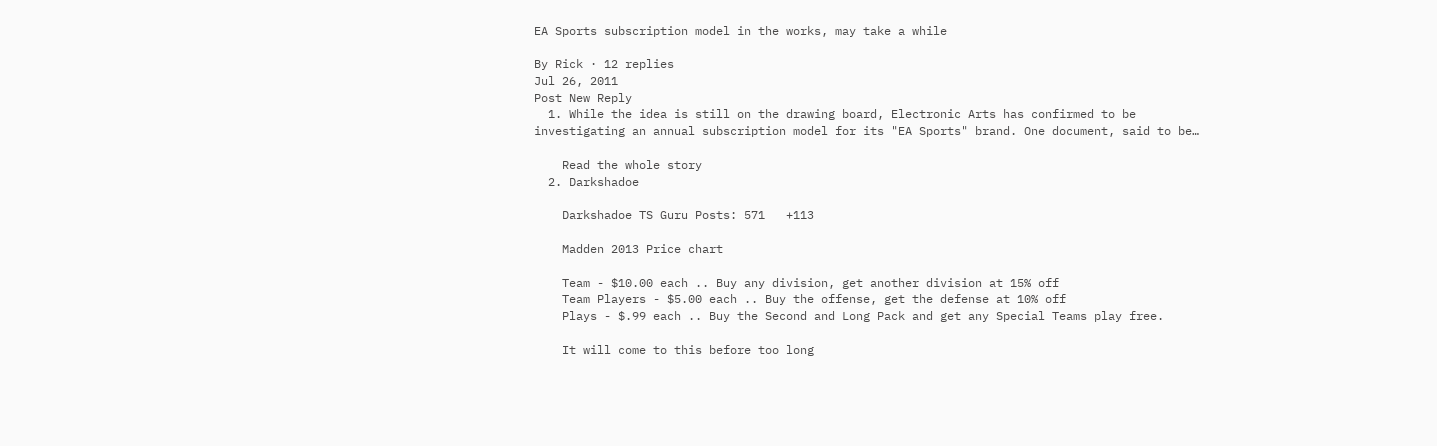EA Sports subscription model in the works, may take a while

By Rick · 12 replies
Jul 26, 2011
Post New Reply
  1. While the idea is still on the drawing board, Electronic Arts has confirmed to be investigating an annual subscription model for its "EA Sports" brand. One document, said to be…

    Read the whole story
  2. Darkshadoe

    Darkshadoe TS Guru Posts: 571   +113

    Madden 2013 Price chart

    Team - $10.00 each .. Buy any division, get another division at 15% off
    Team Players - $5.00 each .. Buy the offense, get the defense at 10% off
    Plays - $.99 each .. Buy the Second and Long Pack and get any Special Teams play free.

    It will come to this before too long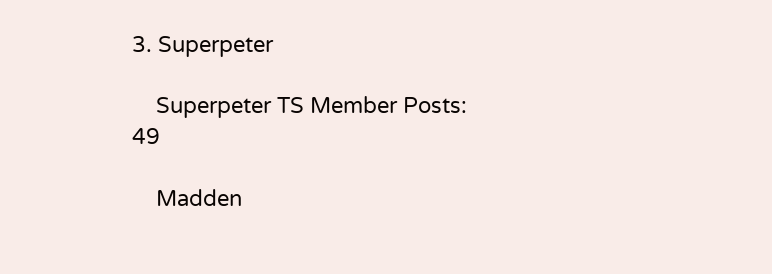3. Superpeter

    Superpeter TS Member Posts: 49

    Madden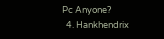Pc Anyone?
  4. Hankhendrix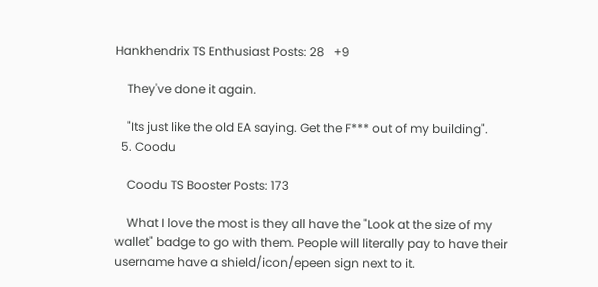Hankhendrix TS Enthusiast Posts: 28   +9

    They've done it again.

    "Its just like the old EA saying. Get the F*** out of my building".
  5. Coodu

    Coodu TS Booster Posts: 173

    What I love the most is they all have the "Look at the size of my wallet" badge to go with them. People will literally pay to have their username have a shield/icon/epeen sign next to it.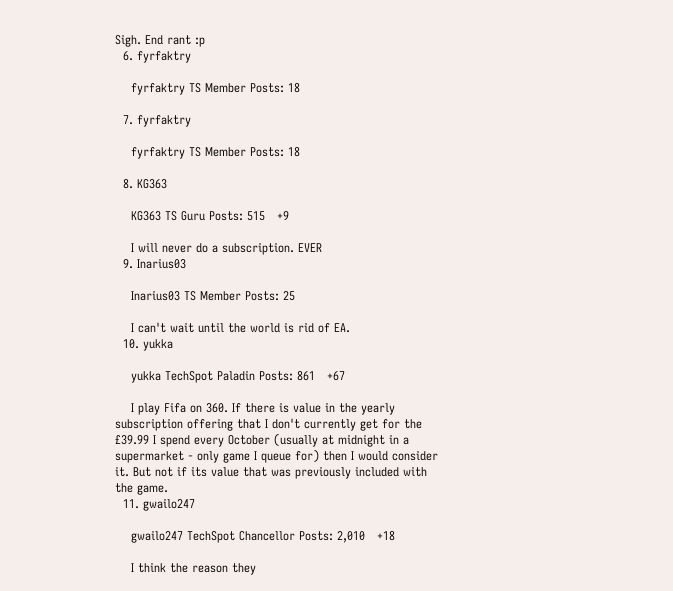Sigh. End rant :p
  6. fyrfaktry

    fyrfaktry TS Member Posts: 18

  7. fyrfaktry

    fyrfaktry TS Member Posts: 18

  8. KG363

    KG363 TS Guru Posts: 515   +9

    I will never do a subscription. EVER
  9. Inarius03

    Inarius03 TS Member Posts: 25

    I can't wait until the world is rid of EA.
  10. yukka

    yukka TechSpot Paladin Posts: 861   +67

    I play Fifa on 360. If there is value in the yearly subscription offering that I don't currently get for the £39.99 I spend every October (usually at midnight in a supermarket - only game I queue for) then I would consider it. But not if its value that was previously included with the game.
  11. gwailo247

    gwailo247 TechSpot Chancellor Posts: 2,010   +18

    I think the reason they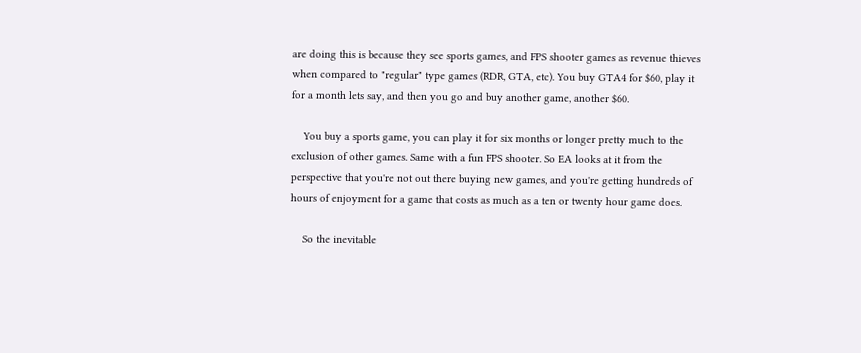are doing this is because they see sports games, and FPS shooter games as revenue thieves when compared to "regular" type games (RDR, GTA, etc). You buy GTA4 for $60, play it for a month lets say, and then you go and buy another game, another $60.

    You buy a sports game, you can play it for six months or longer pretty much to the exclusion of other games. Same with a fun FPS shooter. So EA looks at it from the perspective that you're not out there buying new games, and you're getting hundreds of hours of enjoyment for a game that costs as much as a ten or twenty hour game does.

    So the inevitable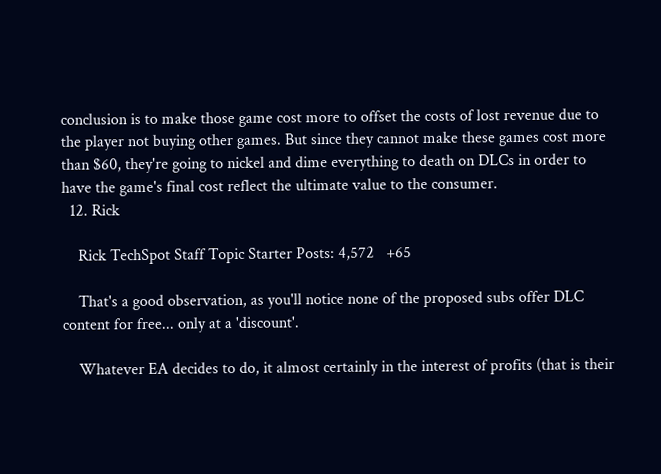conclusion is to make those game cost more to offset the costs of lost revenue due to the player not buying other games. But since they cannot make these games cost more than $60, they're going to nickel and dime everything to death on DLCs in order to have the game's final cost reflect the ultimate value to the consumer.
  12. Rick

    Rick TechSpot Staff Topic Starter Posts: 4,572   +65

    That's a good observation, as you'll notice none of the proposed subs offer DLC content for free... only at a 'discount'.

    Whatever EA decides to do, it almost certainly in the interest of profits (that is their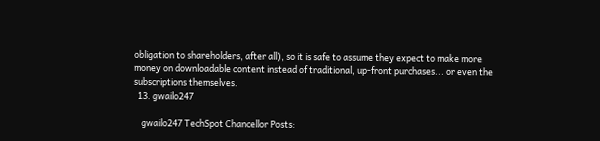obligation to shareholders, after all), so it is safe to assume they expect to make more money on downloadable content instead of traditional, up-front purchases... or even the subscriptions themselves.
  13. gwailo247

    gwailo247 TechSpot Chancellor Posts: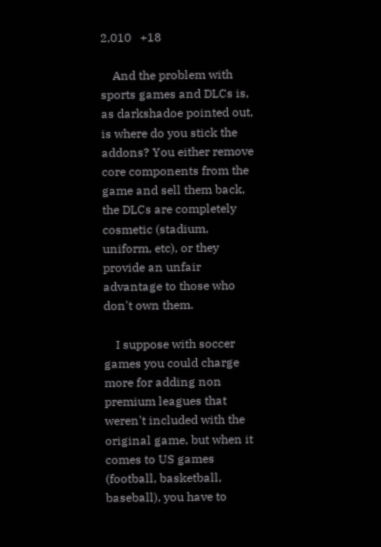2,010   +18

    And the problem with sports games and DLCs is, as darkshadoe pointed out, is where do you stick the addons? You either remove core components from the game and sell them back, the DLCs are completely cosmetic (stadium, uniform, etc), or they provide an unfair advantage to those who don't own them.

    I suppose with soccer games you could charge more for adding non premium leagues that weren't included with the original game, but when it comes to US games (football, basketball, baseball), you have to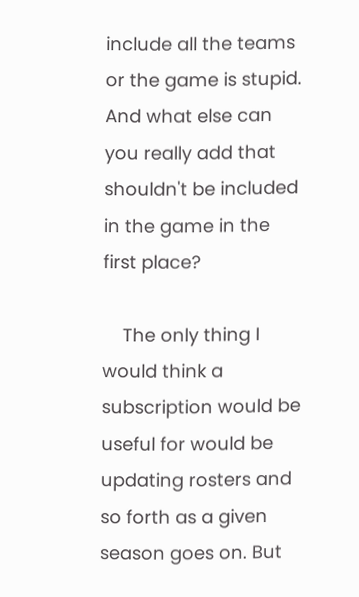include all the teams or the game is stupid. And what else can you really add that shouldn't be included in the game in the first place?

    The only thing I would think a subscription would be useful for would be updating rosters and so forth as a given season goes on. But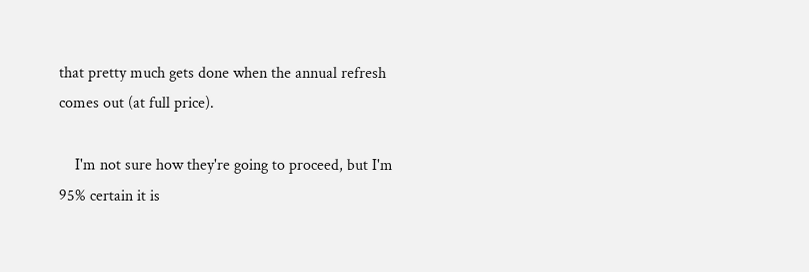that pretty much gets done when the annual refresh comes out (at full price).

    I'm not sure how they're going to proceed, but I'm 95% certain it is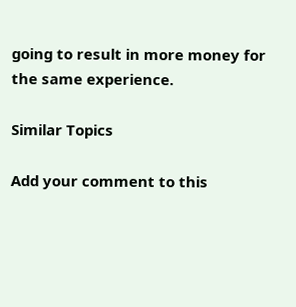going to result in more money for the same experience.

Similar Topics

Add your comment to this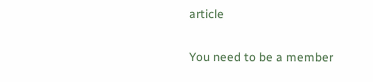article

You need to be a member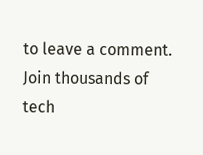to leave a comment. Join thousands of tech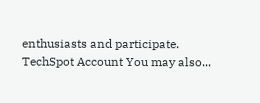enthusiasts and participate.
TechSpot Account You may also...